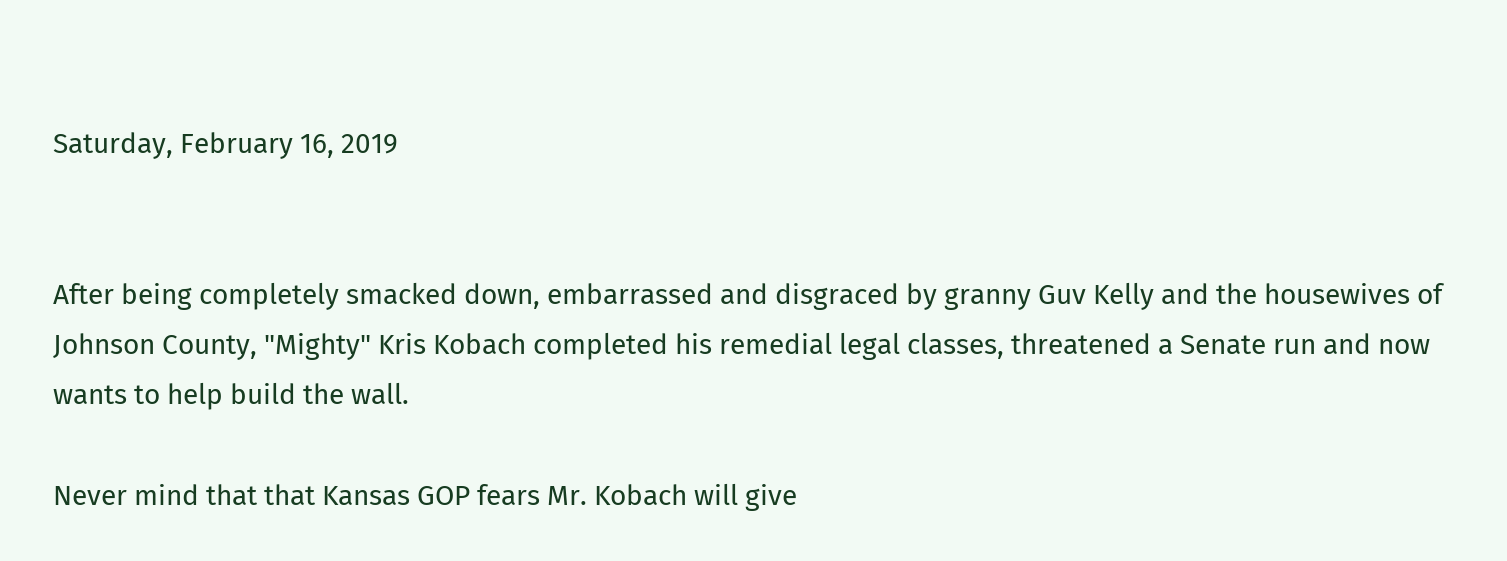Saturday, February 16, 2019


After being completely smacked down, embarrassed and disgraced by granny Guv Kelly and the housewives of Johnson County, "Mighty" Kris Kobach completed his remedial legal classes, threatened a Senate run and now wants to help build the wall.

Never mind that that Kansas GOP fears Mr. Kobach will give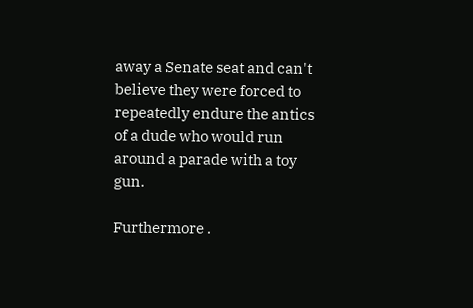away a Senate seat and can't believe they were forced to repeatedly endure the antics of a dude who would run around a parade with a toy gun.

Furthermore .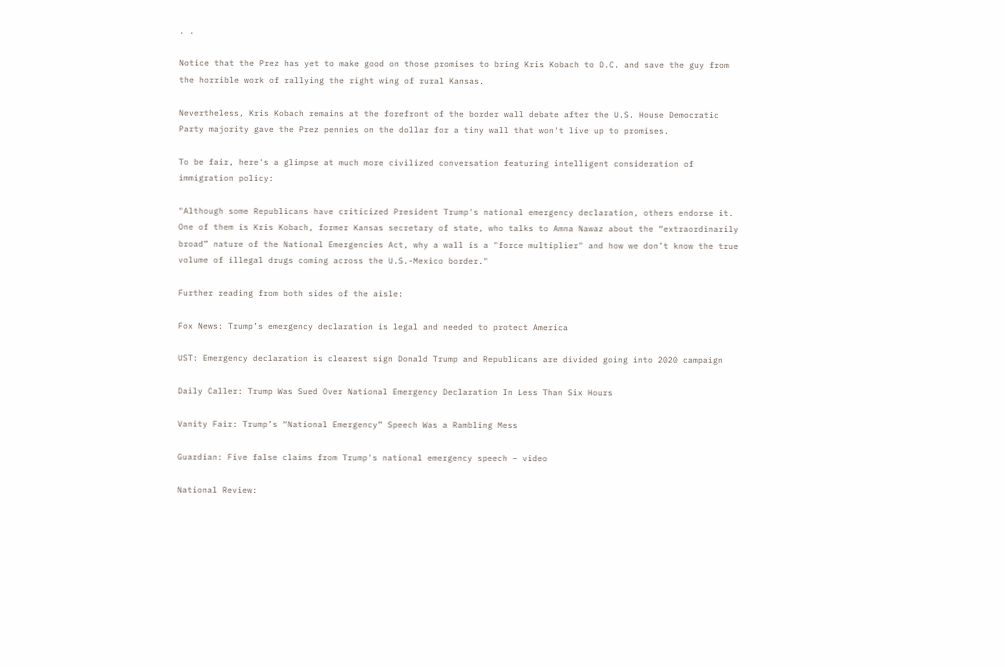. .

Notice that the Prez has yet to make good on those promises to bring Kris Kobach to D.C. and save the guy from the horrible work of rallying the right wing of rural Kansas.

Nevertheless, Kris Kobach remains at the forefront of the border wall debate after the U.S. House Democratic Party majority gave the Prez pennies on the dollar for a tiny wall that won't live up to promises.

To be fair, here's a glimpse at much more civilized conversation featuring intelligent consideration of immigration policy:

"Although some Republicans have criticized President Trump's national emergency declaration, others endorse it. One of them is Kris Kobach, former Kansas secretary of state, who talks to Amna Nawaz about the “extraordinarily broad” nature of the National Emergencies Act, why a wall is a "force multiplier" and how we don’t know the true volume of illegal drugs coming across the U.S.-Mexico border."

Further reading from both sides of the aisle:

Fox News: Trump’s emergency declaration is legal and needed to protect America

UST: Emergency declaration is clearest sign Donald Trump and Republicans are divided going into 2020 campaign

Daily Caller: Trump Was Sued Over National Emergency Declaration In Less Than Six Hours

Vanity Fair: Trump’s “National Emergency” Speech Was a Rambling Mess

Guardian: Five false claims from Trump's national emergency speech – video

National Review: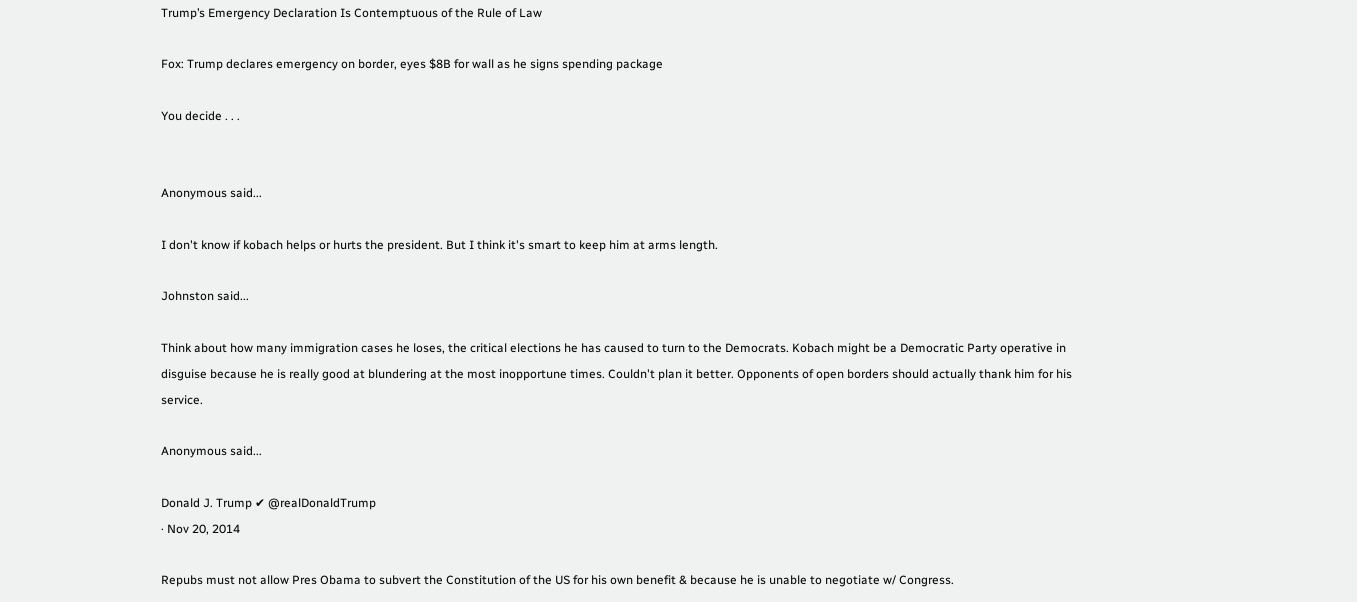Trump’s Emergency Declaration Is Contemptuous of the Rule of Law

Fox: Trump declares emergency on border, eyes $8B for wall as he signs spending package

You decide . . .


Anonymous said...

I don't know if kobach helps or hurts the president. But I think it's smart to keep him at arms length.

Johnston said...

Think about how many immigration cases he loses, the critical elections he has caused to turn to the Democrats. Kobach might be a Democratic Party operative in disguise because he is really good at blundering at the most inopportune times. Couldn't plan it better. Opponents of open borders should actually thank him for his service.

Anonymous said...

Donald J. Trump ✔ @realDonaldTrump
· Nov 20, 2014

Repubs must not allow Pres Obama to subvert the Constitution of the US for his own benefit & because he is unable to negotiate w/ Congress.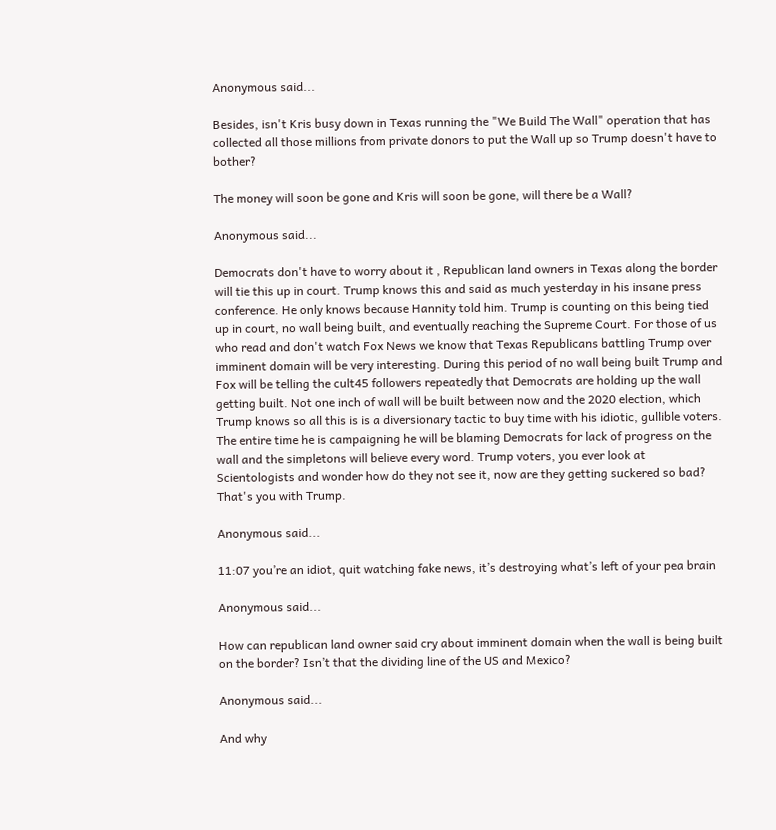Anonymous said...

Besides, isn't Kris busy down in Texas running the "We Build The Wall" operation that has collected all those millions from private donors to put the Wall up so Trump doesn't have to bother?

The money will soon be gone and Kris will soon be gone, will there be a Wall?

Anonymous said...

Democrats don't have to worry about it , Republican land owners in Texas along the border will tie this up in court. Trump knows this and said as much yesterday in his insane press conference. He only knows because Hannity told him. Trump is counting on this being tied up in court, no wall being built, and eventually reaching the Supreme Court. For those of us who read and don't watch Fox News we know that Texas Republicans battling Trump over imminent domain will be very interesting. During this period of no wall being built Trump and Fox will be telling the cult45 followers repeatedly that Democrats are holding up the wall getting built. Not one inch of wall will be built between now and the 2020 election, which Trump knows so all this is is a diversionary tactic to buy time with his idiotic, gullible voters. The entire time he is campaigning he will be blaming Democrats for lack of progress on the wall and the simpletons will believe every word. Trump voters, you ever look at Scientologists and wonder how do they not see it, now are they getting suckered so bad? That's you with Trump.

Anonymous said...

11:07 you’re an idiot, quit watching fake news, it’s destroying what’s left of your pea brain

Anonymous said...

How can republican land owner said cry about imminent domain when the wall is being built on the border? Isn’t that the dividing line of the US and Mexico?

Anonymous said...

And why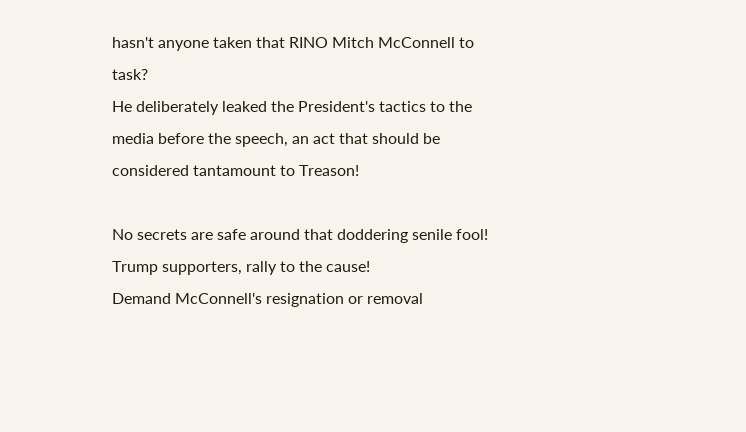hasn't anyone taken that RINO Mitch McConnell to task?
He deliberately leaked the President's tactics to the media before the speech, an act that should be considered tantamount to Treason!

No secrets are safe around that doddering senile fool!
Trump supporters, rally to the cause!
Demand McConnell's resignation or removal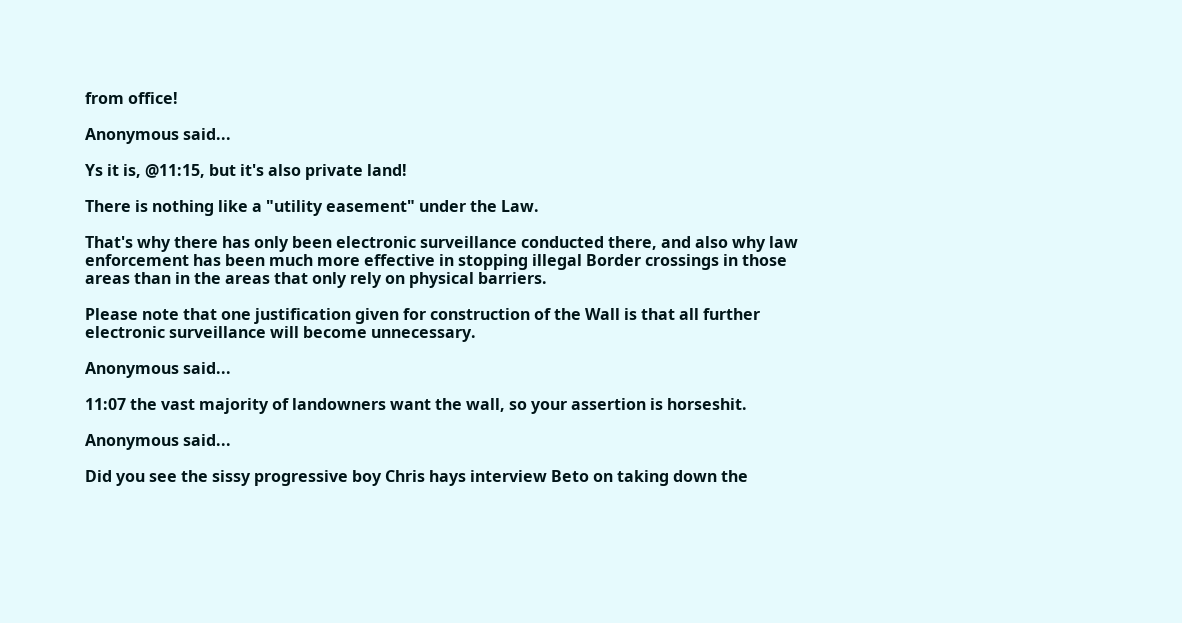from office!

Anonymous said...

Ys it is, @11:15, but it's also private land!

There is nothing like a "utility easement" under the Law.

That's why there has only been electronic surveillance conducted there, and also why law enforcement has been much more effective in stopping illegal Border crossings in those areas than in the areas that only rely on physical barriers.

Please note that one justification given for construction of the Wall is that all further electronic surveillance will become unnecessary.

Anonymous said...

11:07 the vast majority of landowners want the wall, so your assertion is horseshit.

Anonymous said...

Did you see the sissy progressive boy Chris hays interview Beto on taking down the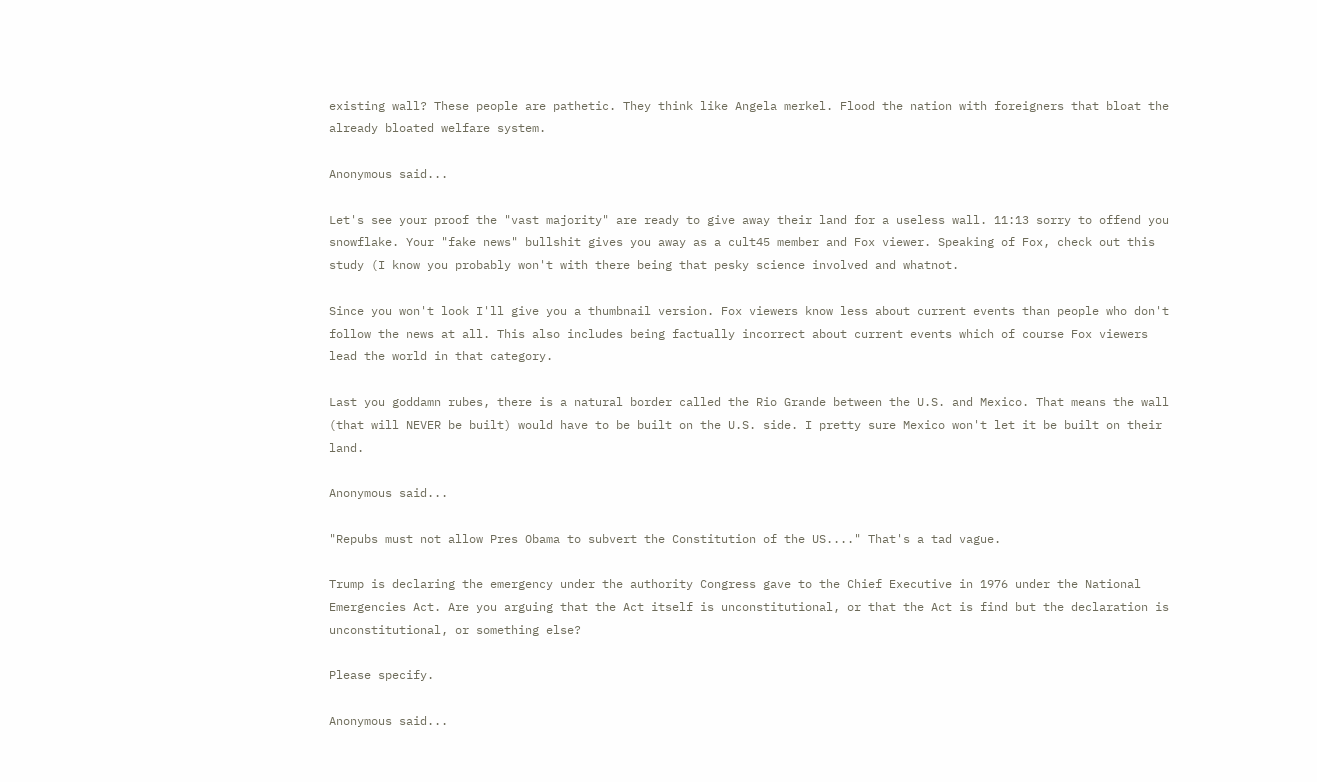existing wall? These people are pathetic. They think like Angela merkel. Flood the nation with foreigners that bloat the already bloated welfare system.

Anonymous said...

Let's see your proof the "vast majority" are ready to give away their land for a useless wall. 11:13 sorry to offend you snowflake. Your "fake news" bullshit gives you away as a cult45 member and Fox viewer. Speaking of Fox, check out this study (I know you probably won't with there being that pesky science involved and whatnot.

Since you won't look I'll give you a thumbnail version. Fox viewers know less about current events than people who don't follow the news at all. This also includes being factually incorrect about current events which of course Fox viewers lead the world in that category.

Last you goddamn rubes, there is a natural border called the Rio Grande between the U.S. and Mexico. That means the wall (that will NEVER be built) would have to be built on the U.S. side. I pretty sure Mexico won't let it be built on their land.

Anonymous said...

"Repubs must not allow Pres Obama to subvert the Constitution of the US...." That's a tad vague.

Trump is declaring the emergency under the authority Congress gave to the Chief Executive in 1976 under the National Emergencies Act. Are you arguing that the Act itself is unconstitutional, or that the Act is find but the declaration is unconstitutional, or something else?

Please specify.

Anonymous said...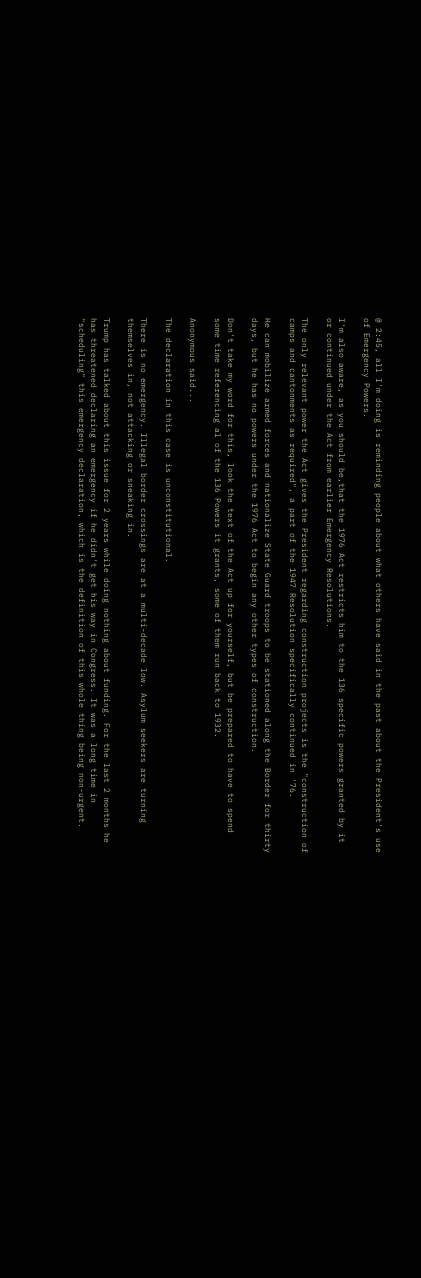@ 2:45, all I'm doing is reminding people about what others have said in the past about the President's use of Emergency Powers.

I'm also aware, as you should be,that the 1976 Act restricts him to the 136 specific powers granted by it or continued under the Act from earlier Emergency Resolutions.

The only relevant power the Act gives the President regarding construction projects is the "construction of camps and cantonments as required", a part of the 1947 Resolution specifically continued in '76.

He can mobilize armed forces and nationalize State Guard troops to be stationed along the Border for thirty days, but he has no powers under the 1976 Act to begin any other types of construction.

Don't take my word for this, look the text of the Act up for yourself, but be prepared to have to spend some time referencing al of the 136 Powers it grants, some of them run back to 1932.

Anonymous said...

The declaration in this case is unconstitutional.

There is no emergency. Illegal border crossings are at a multi-decade low. Asylum seekers are turning themselves in, not attacking or sneaking in.

Trump has talked about this issue for 2 years while doing nothing about funding. For the last 2 months he has threatened declaring an emergency if he didn't get his way in Congress. It was a long time in "scheduling" this emergency declaration, which is the definition of this whole thing being non-urgent.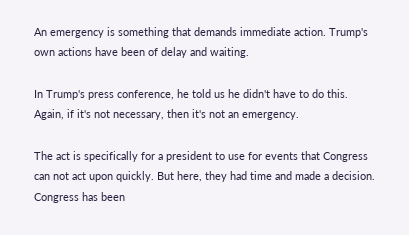An emergency is something that demands immediate action. Trump's own actions have been of delay and waiting.

In Trump's press conference, he told us he didn't have to do this. Again, if it's not necessary, then it's not an emergency.

The act is specifically for a president to use for events that Congress can not act upon quickly. But here, they had time and made a decision. Congress has been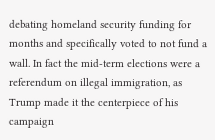debating homeland security funding for months and specifically voted to not fund a wall. In fact the mid-term elections were a referendum on illegal immigration, as Trump made it the centerpiece of his campaign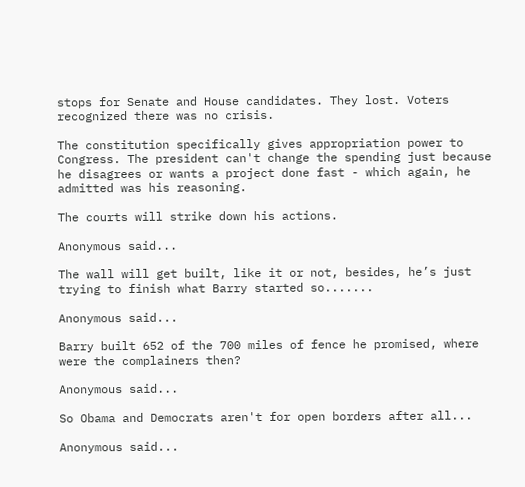stops for Senate and House candidates. They lost. Voters recognized there was no crisis.

The constitution specifically gives appropriation power to Congress. The president can't change the spending just because he disagrees or wants a project done fast - which again, he admitted was his reasoning.

The courts will strike down his actions.

Anonymous said...

The wall will get built, like it or not, besides, he’s just trying to finish what Barry started so.......

Anonymous said...

Barry built 652 of the 700 miles of fence he promised, where were the complainers then?

Anonymous said...

So Obama and Democrats aren't for open borders after all...

Anonymous said...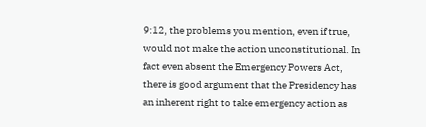9:12, the problems you mention, even if true, would not make the action unconstitutional. In fact even absent the Emergency Powers Act, there is good argument that the Presidency has an inherent right to take emergency action as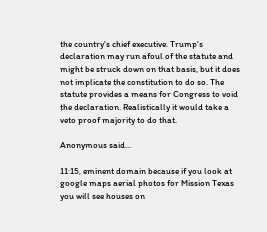the country's chief executive. Trump's declaration may run afoul of the statute and might be struck down on that basis, but it does not implicate the constitution to do so. The statute provides a means for Congress to void the declaration. Realistically it would take a veto proof majority to do that.

Anonymous said...

11:15, eminent domain because if you look at google maps aerial photos for Mission Texas you will see houses on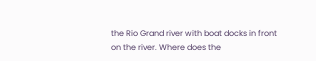the Rio Grand river with boat docks in front on the river. Where does the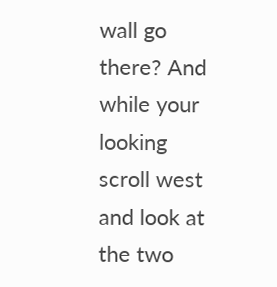wall go there? And while your looking scroll west and look at the two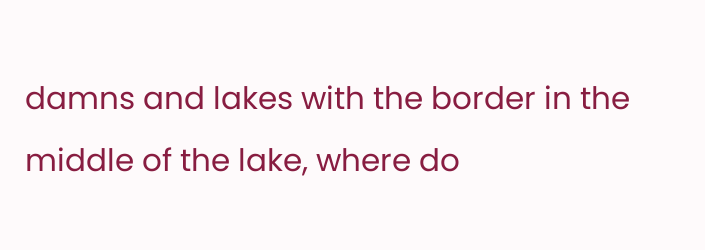damns and lakes with the border in the middle of the lake, where do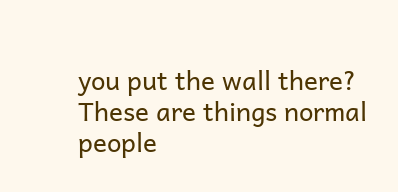you put the wall there? These are things normal people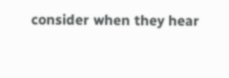consider when they hear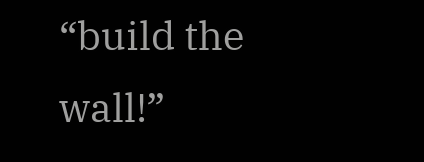“build the wall!”